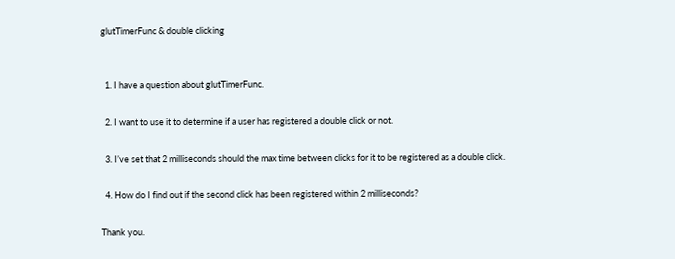glutTimerFunc & double clicking


  1. I have a question about glutTimerFunc.

  2. I want to use it to determine if a user has registered a double click or not.

  3. I’ve set that 2 milliseconds should the max time between clicks for it to be registered as a double click.

  4. How do I find out if the second click has been registered within 2 milliseconds?

Thank you.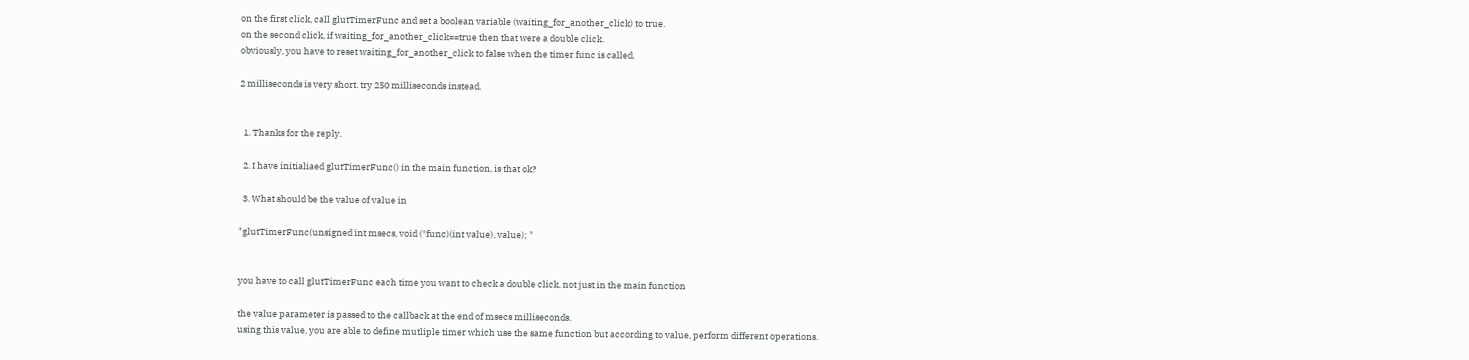on the first click, call glutTimerFunc and set a boolean variable (waiting_for_another_click) to true.
on the second click, if waiting_for_another_click==true then that were a double click.
obviously, you have to reset waiting_for_another_click to false when the timer func is called.

2 milliseconds is very short. try 250 milliseconds instead.


  1. Thanks for the reply.

  2. I have initialiaed glutTimerFunc() in the main function, is that ok?

  3. What should be the value of value in

"glutTimerFunc(unsigned int msecs, void (*func)(int value), value); "


you have to call glutTimerFunc each time you want to check a double click, not just in the main function

the value parameter is passed to the callback at the end of msecs milliseconds.
using this value, you are able to define mutliple timer which use the same function but according to value, perform different operations.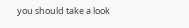you should take a look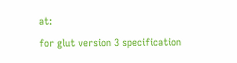at:
for glut version 3 specification